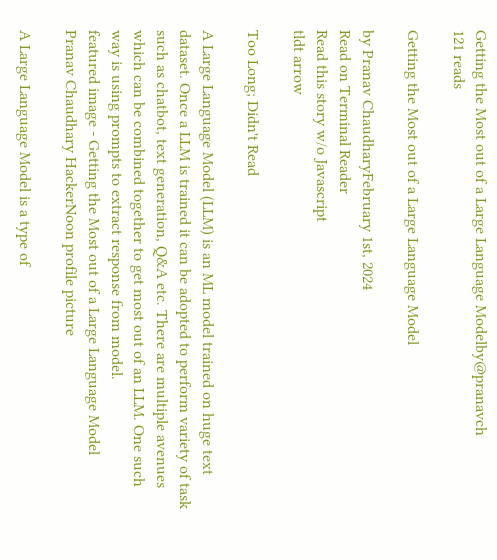Getting the Most out of a Large Language Modelby@pranavch
121 reads

Getting the Most out of a Large Language Model

by Pranav ChaudharyFebruary 1st, 2024
Read on Terminal Reader
Read this story w/o Javascript
tldt arrow

Too Long; Didn't Read

A Large Language Model (LLM) is an ML model trained on huge text dataset. Once a LLM is trained it can be adopted to perform variety of task such as chatbot, text generation, Q&A etc. There are multiple avenues which can be combined together to get most out of an LLM. One such way is using prompts to extract response from model.
featured image - Getting the Most out of a Large Language Model
Pranav Chaudhary HackerNoon profile picture

A Large Language Model is a type of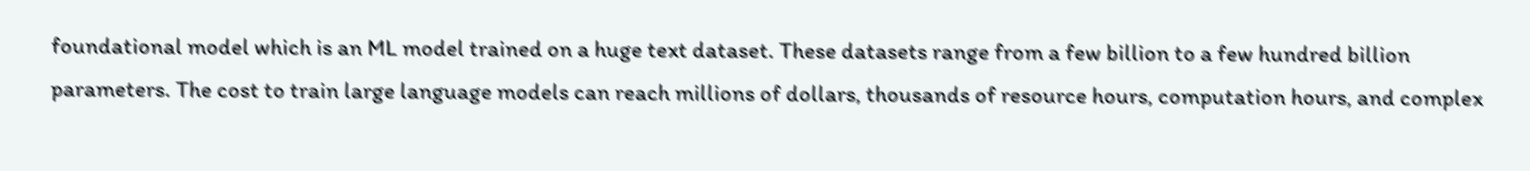foundational model which is an ML model trained on a huge text dataset. These datasets range from a few billion to a few hundred billion parameters. The cost to train large language models can reach millions of dollars, thousands of resource hours, computation hours, and complex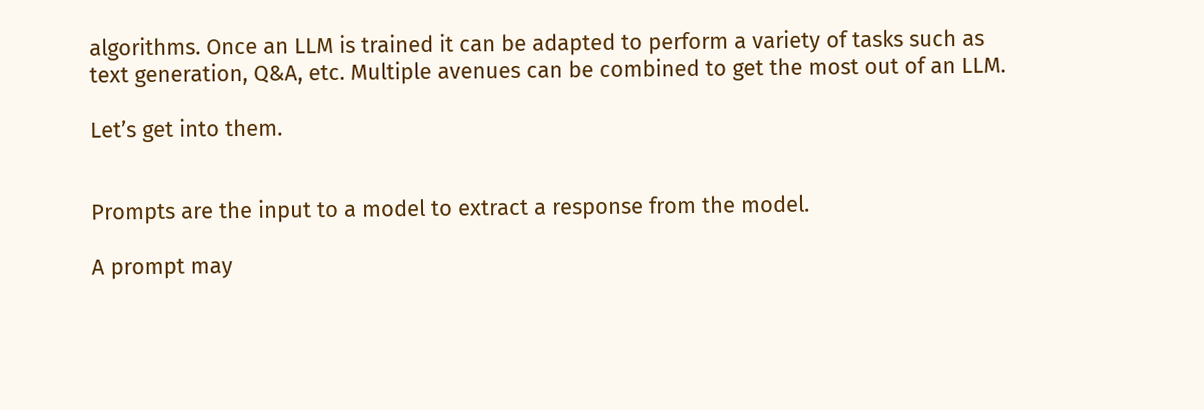algorithms. Once an LLM is trained it can be adapted to perform a variety of tasks such as text generation, Q&A, etc. Multiple avenues can be combined to get the most out of an LLM.

Let’s get into them.


Prompts are the input to a model to extract a response from the model.

A prompt may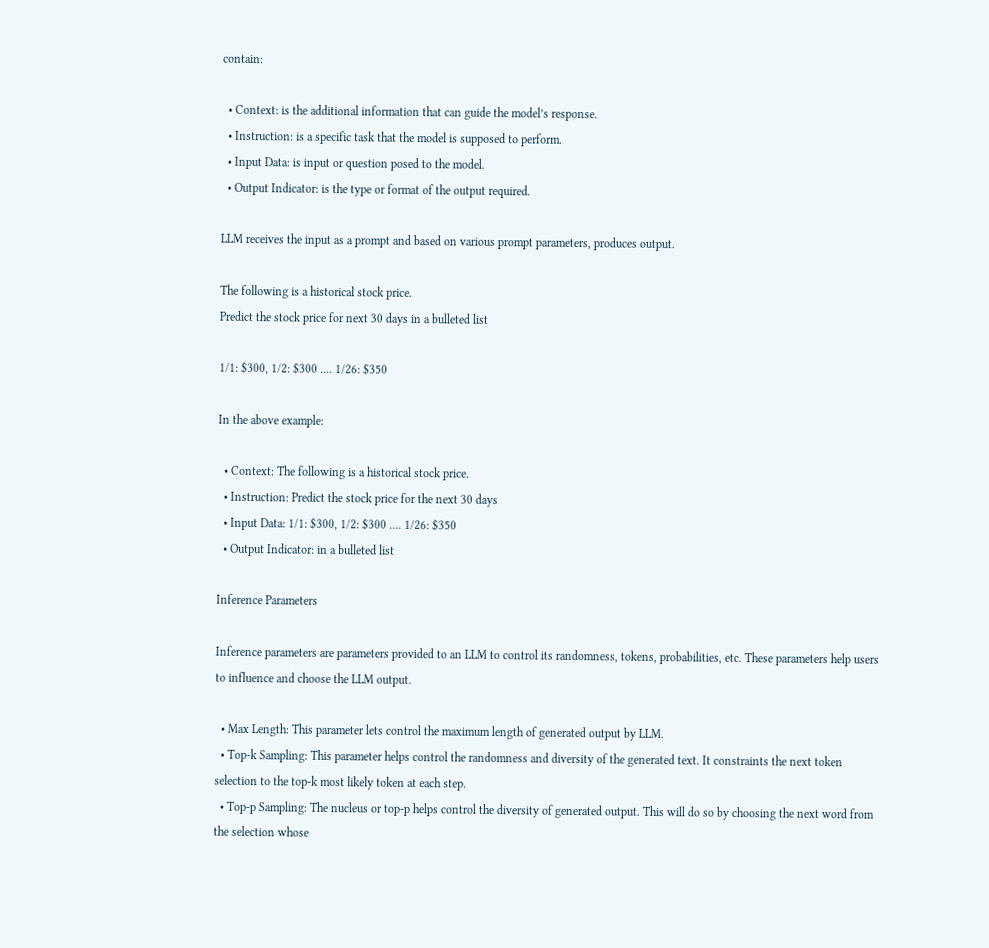contain:

  • Context: is the additional information that can guide the model’s response.
  • Instruction: is a specific task that the model is supposed to perform.
  • Input Data: is input or question posed to the model.
  • Output Indicator: is the type or format of the output required.

LLM receives the input as a prompt and based on various prompt parameters, produces output.

The following is a historical stock price.
Predict the stock price for next 30 days in a bulleted list

1/1: $300, 1/2: $300 .... 1/26: $350

In the above example:

  • Context: The following is a historical stock price.
  • Instruction: Predict the stock price for the next 30 days
  • Input Data: 1/1: $300, 1/2: $300 .... 1/26: $350
  • Output Indicator: in a bulleted list

Inference Parameters

Inference parameters are parameters provided to an LLM to control its randomness, tokens, probabilities, etc. These parameters help users to influence and choose the LLM output.

  • Max Length: This parameter lets control the maximum length of generated output by LLM.
  • Top-k Sampling: This parameter helps control the randomness and diversity of the generated text. It constraints the next token selection to the top-k most likely token at each step.
  • Top-p Sampling: The nucleus or top-p helps control the diversity of generated output. This will do so by choosing the next word from the selection whose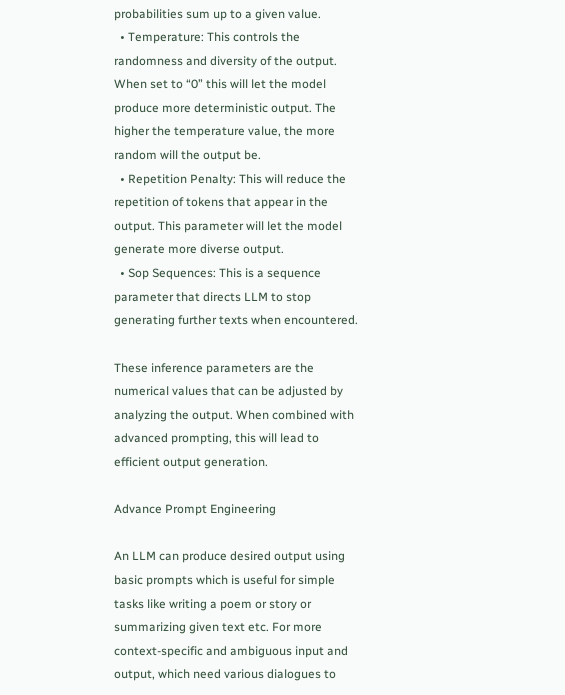probabilities sum up to a given value.
  • Temperature: This controls the randomness and diversity of the output. When set to “0” this will let the model produce more deterministic output. The higher the temperature value, the more random will the output be.
  • Repetition Penalty: This will reduce the repetition of tokens that appear in the output. This parameter will let the model generate more diverse output.
  • Sop Sequences: This is a sequence parameter that directs LLM to stop generating further texts when encountered.

These inference parameters are the numerical values that can be adjusted by analyzing the output. When combined with advanced prompting, this will lead to efficient output generation.

Advance Prompt Engineering

An LLM can produce desired output using basic prompts which is useful for simple tasks like writing a poem or story or summarizing given text etc. For more context-specific and ambiguous input and output, which need various dialogues to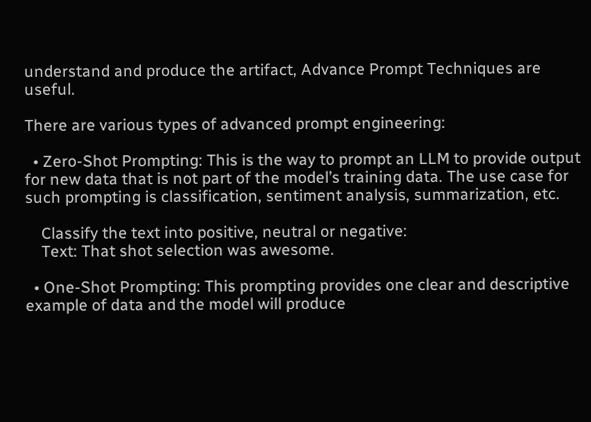understand and produce the artifact, Advance Prompt Techniques are useful.

There are various types of advanced prompt engineering:

  • Zero-Shot Prompting: This is the way to prompt an LLM to provide output for new data that is not part of the model’s training data. The use case for such prompting is classification, sentiment analysis, summarization, etc.

    Classify the text into positive, neutral or negative:
    Text: That shot selection was awesome.

  • One-Shot Prompting: This prompting provides one clear and descriptive example of data and the model will produce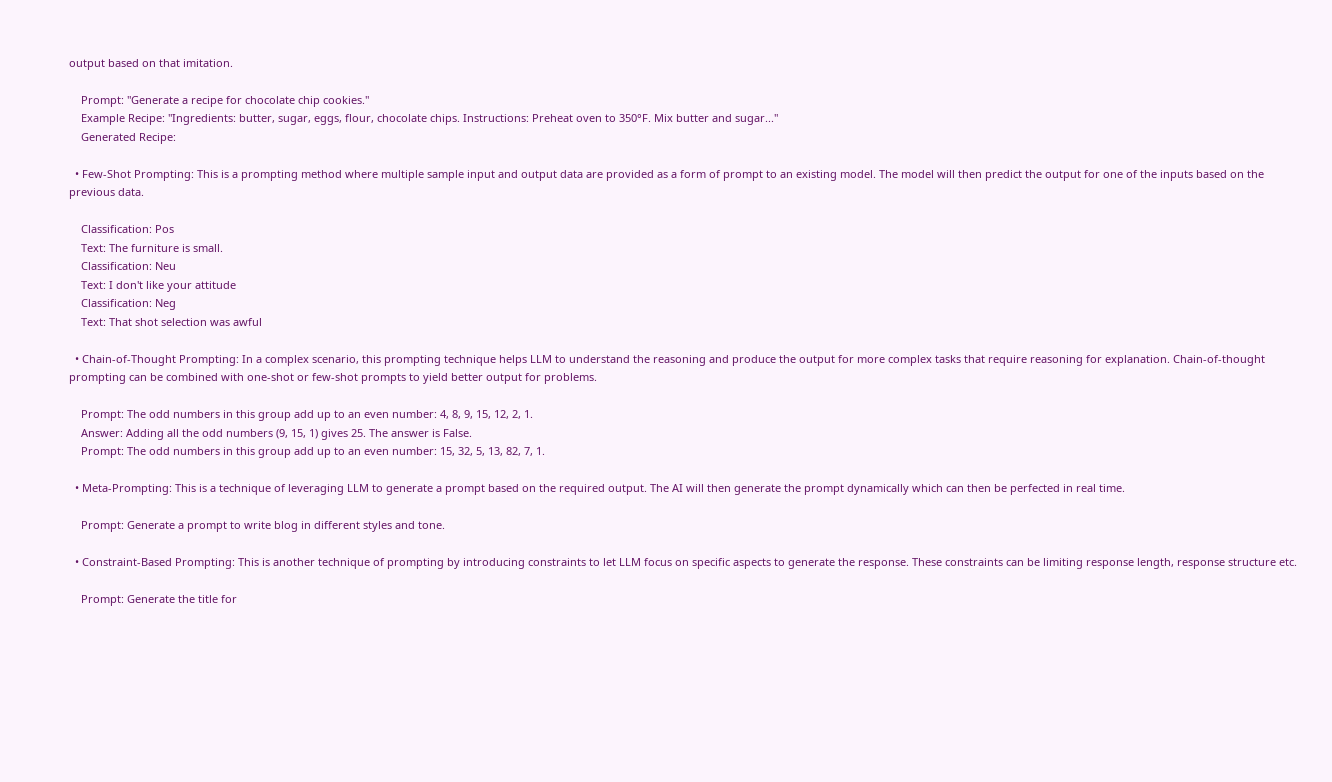output based on that imitation.

    Prompt: "Generate a recipe for chocolate chip cookies."
    Example Recipe: "Ingredients: butter, sugar, eggs, flour, chocolate chips. Instructions: Preheat oven to 350°F. Mix butter and sugar..."
    Generated Recipe:

  • Few-Shot Prompting: This is a prompting method where multiple sample input and output data are provided as a form of prompt to an existing model. The model will then predict the output for one of the inputs based on the previous data.

    Classification: Pos
    Text: The furniture is small.
    Classification: Neu
    Text: I don't like your attitude
    Classification: Neg
    Text: That shot selection was awful

  • Chain-of-Thought Prompting: In a complex scenario, this prompting technique helps LLM to understand the reasoning and produce the output for more complex tasks that require reasoning for explanation. Chain-of-thought prompting can be combined with one-shot or few-shot prompts to yield better output for problems.

    Prompt: The odd numbers in this group add up to an even number: 4, 8, 9, 15, 12, 2, 1.
    Answer: Adding all the odd numbers (9, 15, 1) gives 25. The answer is False.
    Prompt: The odd numbers in this group add up to an even number: 15, 32, 5, 13, 82, 7, 1.

  • Meta-Prompting: This is a technique of leveraging LLM to generate a prompt based on the required output. The AI will then generate the prompt dynamically which can then be perfected in real time.

    Prompt: Generate a prompt to write blog in different styles and tone.

  • Constraint-Based Prompting: This is another technique of prompting by introducing constraints to let LLM focus on specific aspects to generate the response. These constraints can be limiting response length, response structure etc.

    Prompt: Generate the title for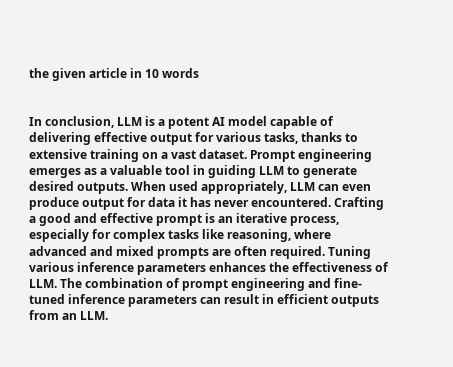the given article in 10 words


In conclusion, LLM is a potent AI model capable of delivering effective output for various tasks, thanks to extensive training on a vast dataset. Prompt engineering emerges as a valuable tool in guiding LLM to generate desired outputs. When used appropriately, LLM can even produce output for data it has never encountered. Crafting a good and effective prompt is an iterative process, especially for complex tasks like reasoning, where advanced and mixed prompts are often required. Tuning various inference parameters enhances the effectiveness of LLM. The combination of prompt engineering and fine-tuned inference parameters can result in efficient outputs from an LLM.